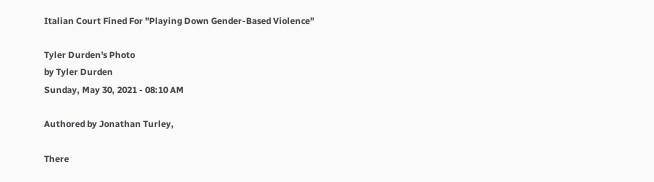Italian Court Fined For "Playing Down Gender-Based Violence"

Tyler Durden's Photo
by Tyler Durden
Sunday, May 30, 2021 - 08:10 AM

Authored by Jonathan Turley,

There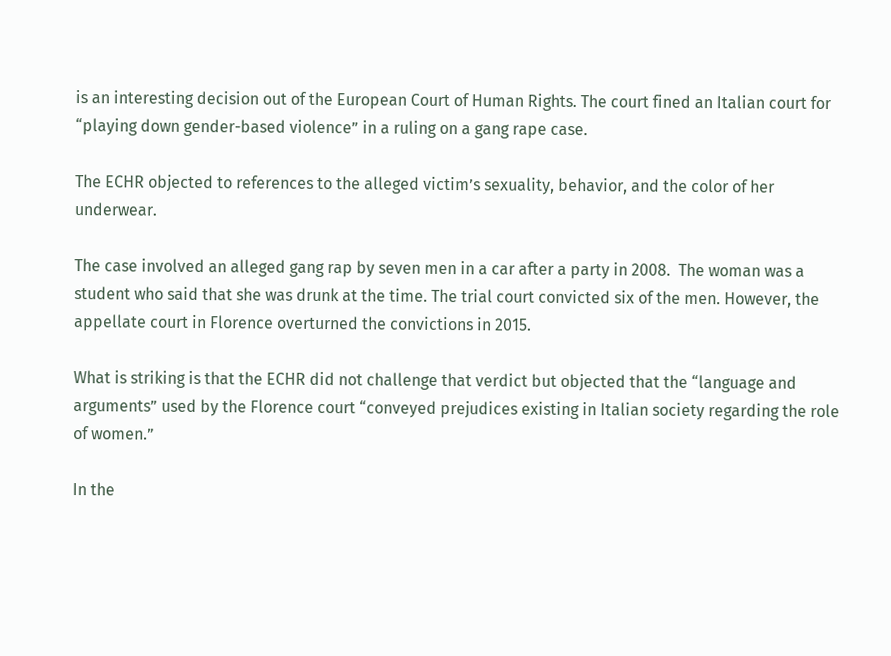is an interesting decision out of the European Court of Human Rights. The court fined an Italian court for “playing down gender-based violence” in a ruling on a gang rape case.

The ECHR objected to references to the alleged victim’s sexuality, behavior, and the color of her underwear.

The case involved an alleged gang rap by seven men in a car after a party in 2008.  The woman was a student who said that she was drunk at the time. The trial court convicted six of the men. However, the appellate court in Florence overturned the convictions in 2015.

What is striking is that the ECHR did not challenge that verdict but objected that the “language and arguments” used by the Florence court “conveyed prejudices existing in Italian society regarding the role of women.”

In the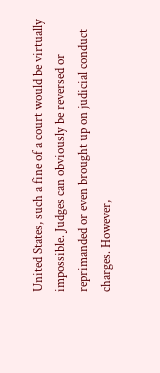United States, such a fine of a court would be virtually impossible. Judges can obviously be reversed or reprimanded or even brought up on judicial conduct charges. However,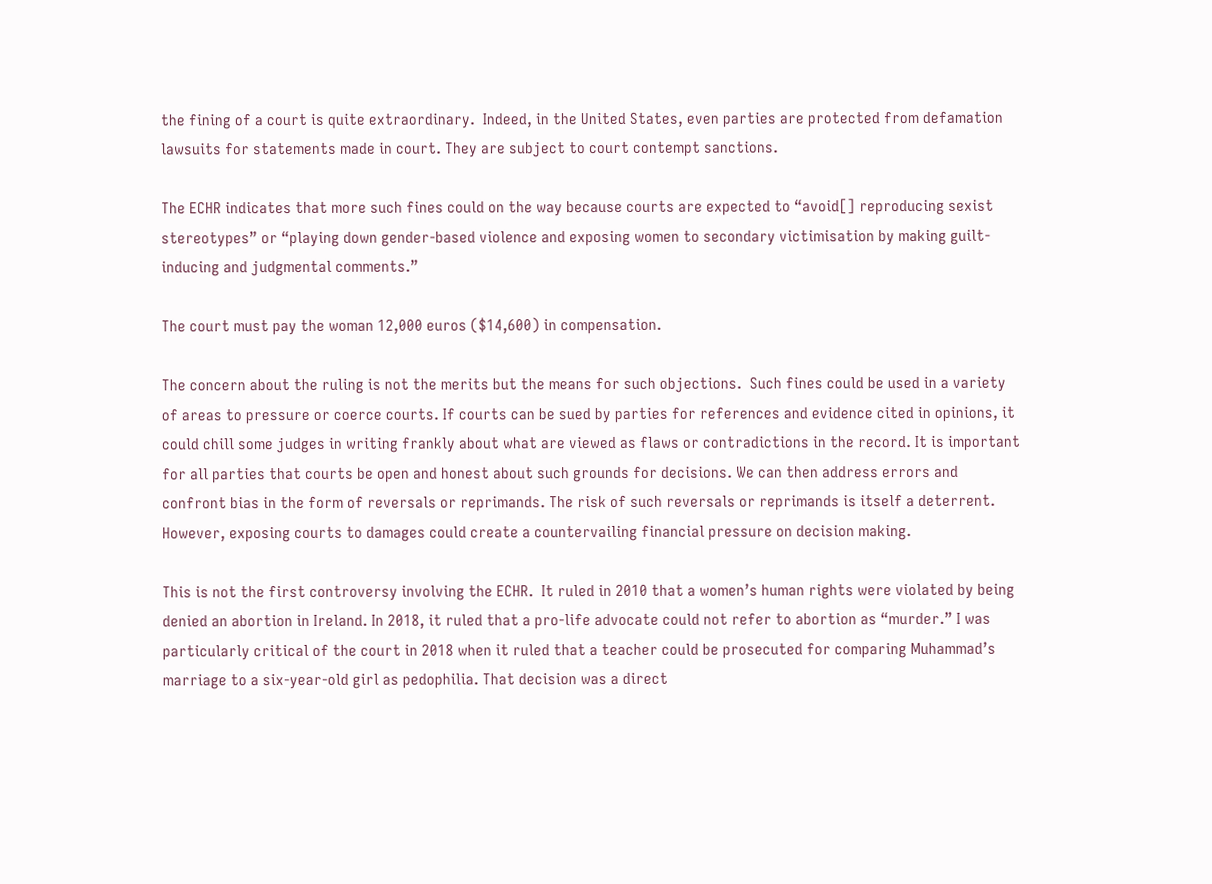the fining of a court is quite extraordinary.  Indeed, in the United States, even parties are protected from defamation lawsuits for statements made in court. They are subject to court contempt sanctions.

The ECHR indicates that more such fines could on the way because courts are expected to “avoid[] reproducing sexist stereotypes” or “playing down gender-based violence and exposing women to secondary victimisation by making guilt-inducing and judgmental comments.”

The court must pay the woman 12,000 euros ($14,600) in compensation.

The concern about the ruling is not the merits but the means for such objections.  Such fines could be used in a variety of areas to pressure or coerce courts. If courts can be sued by parties for references and evidence cited in opinions, it could chill some judges in writing frankly about what are viewed as flaws or contradictions in the record. It is important for all parties that courts be open and honest about such grounds for decisions. We can then address errors and confront bias in the form of reversals or reprimands. The risk of such reversals or reprimands is itself a deterrent. However, exposing courts to damages could create a countervailing financial pressure on decision making.

This is not the first controversy involving the ECHR.  It ruled in 2010 that a women’s human rights were violated by being denied an abortion in Ireland. In 2018, it ruled that a pro-life advocate could not refer to abortion as “murder.” I was particularly critical of the court in 2018 when it ruled that a teacher could be prosecuted for comparing Muhammad’s marriage to a six-year-old girl as pedophilia. That decision was a direct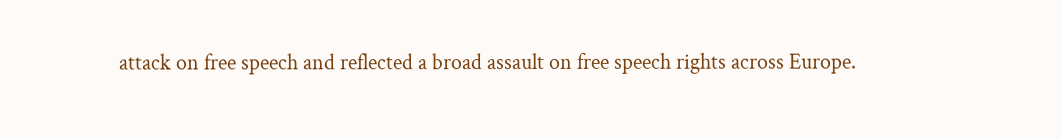attack on free speech and reflected a broad assault on free speech rights across Europe.